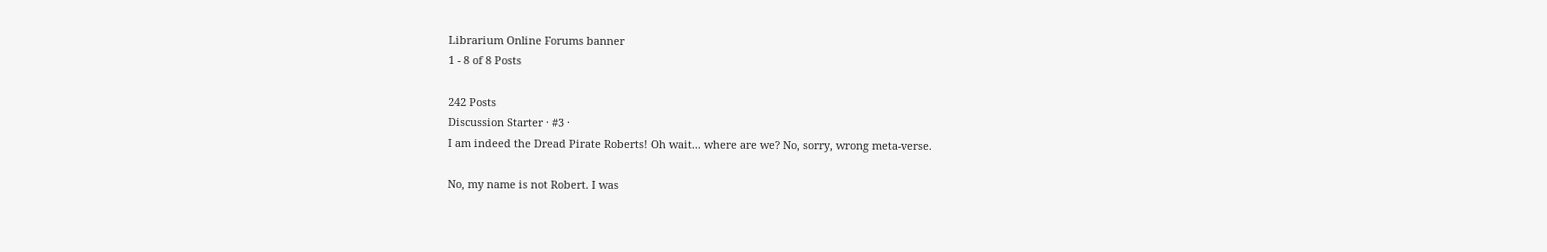Librarium Online Forums banner
1 - 8 of 8 Posts

242 Posts
Discussion Starter · #3 ·
I am indeed the Dread Pirate Roberts! Oh wait... where are we? No, sorry, wrong meta-verse.

No, my name is not Robert. I was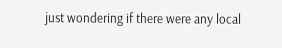just wondering if there were any local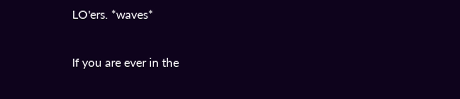LO'ers. *waves*

If you are ever in the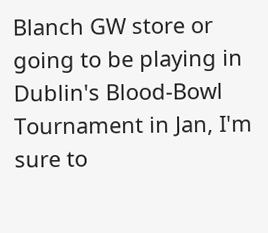Blanch GW store or going to be playing in Dublin's Blood-Bowl Tournament in Jan, I'm sure to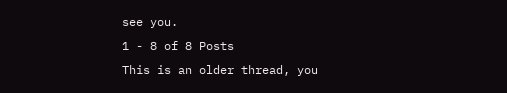see you.
1 - 8 of 8 Posts
This is an older thread, you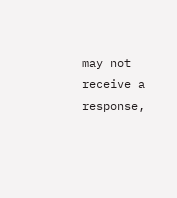may not receive a response,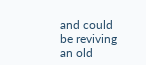and could be reviving an old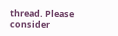thread. Please consider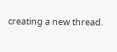creating a new thread.